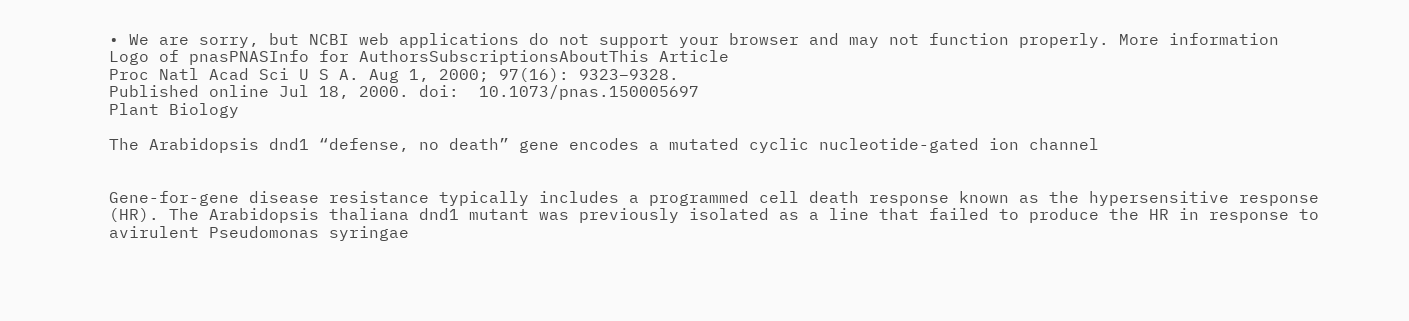• We are sorry, but NCBI web applications do not support your browser and may not function properly. More information
Logo of pnasPNASInfo for AuthorsSubscriptionsAboutThis Article
Proc Natl Acad Sci U S A. Aug 1, 2000; 97(16): 9323–9328.
Published online Jul 18, 2000. doi:  10.1073/pnas.150005697
Plant Biology

The Arabidopsis dnd1 “defense, no death” gene encodes a mutated cyclic nucleotide-gated ion channel


Gene-for-gene disease resistance typically includes a programmed cell death response known as the hypersensitive response (HR). The Arabidopsis thaliana dnd1 mutant was previously isolated as a line that failed to produce the HR in response to avirulent Pseudomonas syringae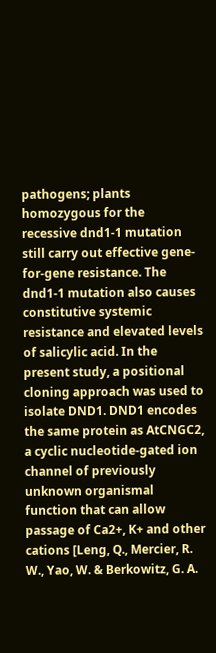pathogens; plants homozygous for the recessive dnd1-1 mutation still carry out effective gene-for-gene resistance. The dnd1-1 mutation also causes constitutive systemic resistance and elevated levels of salicylic acid. In the present study, a positional cloning approach was used to isolate DND1. DND1 encodes the same protein as AtCNGC2, a cyclic nucleotide-gated ion channel of previously unknown organismal function that can allow passage of Ca2+, K+ and other cations [Leng, Q., Mercier, R. W., Yao, W. & Berkowitz, G. A.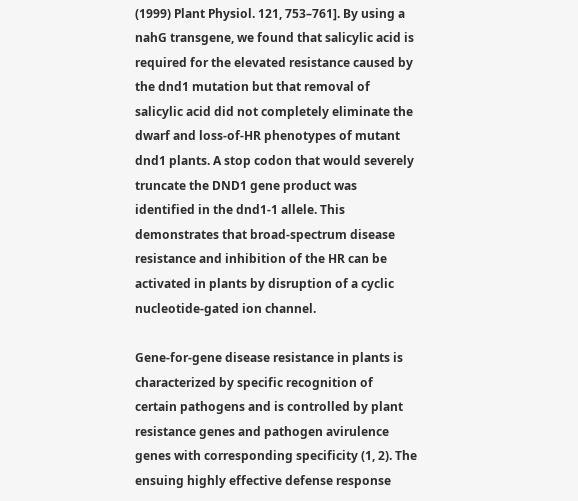(1999) Plant Physiol. 121, 753–761]. By using a nahG transgene, we found that salicylic acid is required for the elevated resistance caused by the dnd1 mutation but that removal of salicylic acid did not completely eliminate the dwarf and loss-of-HR phenotypes of mutant dnd1 plants. A stop codon that would severely truncate the DND1 gene product was identified in the dnd1-1 allele. This demonstrates that broad-spectrum disease resistance and inhibition of the HR can be activated in plants by disruption of a cyclic nucleotide-gated ion channel.

Gene-for-gene disease resistance in plants is characterized by specific recognition of certain pathogens and is controlled by plant resistance genes and pathogen avirulence genes with corresponding specificity (1, 2). The ensuing highly effective defense response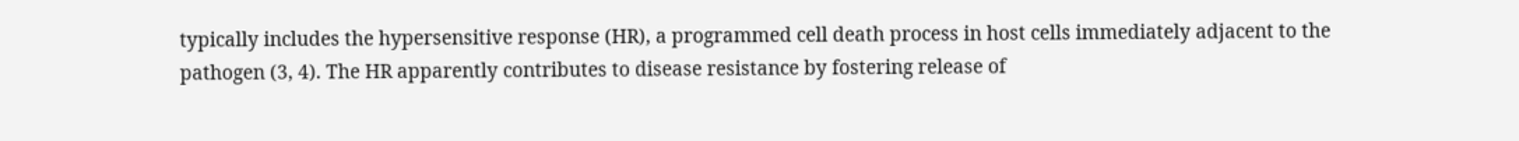typically includes the hypersensitive response (HR), a programmed cell death process in host cells immediately adjacent to the pathogen (3, 4). The HR apparently contributes to disease resistance by fostering release of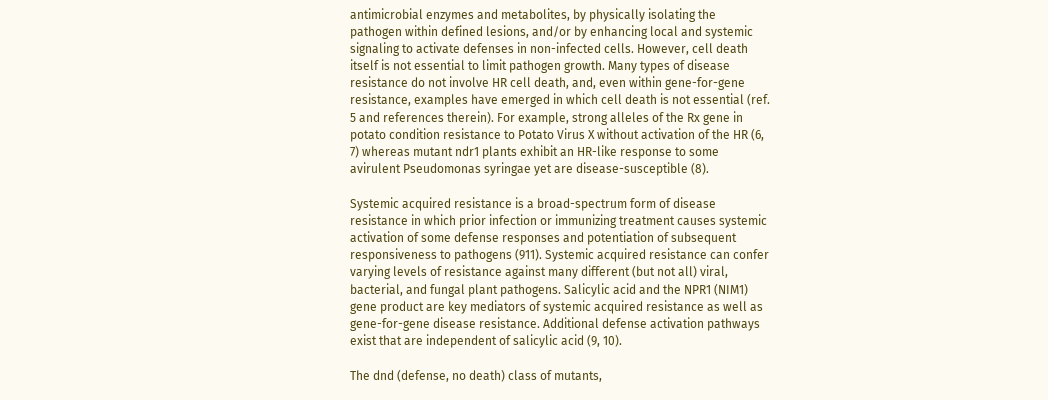antimicrobial enzymes and metabolites, by physically isolating the pathogen within defined lesions, and/or by enhancing local and systemic signaling to activate defenses in non-infected cells. However, cell death itself is not essential to limit pathogen growth. Many types of disease resistance do not involve HR cell death, and, even within gene-for-gene resistance, examples have emerged in which cell death is not essential (ref. 5 and references therein). For example, strong alleles of the Rx gene in potato condition resistance to Potato Virus X without activation of the HR (6, 7) whereas mutant ndr1 plants exhibit an HR-like response to some avirulent Pseudomonas syringae yet are disease-susceptible (8).

Systemic acquired resistance is a broad-spectrum form of disease resistance in which prior infection or immunizing treatment causes systemic activation of some defense responses and potentiation of subsequent responsiveness to pathogens (911). Systemic acquired resistance can confer varying levels of resistance against many different (but not all) viral, bacterial, and fungal plant pathogens. Salicylic acid and the NPR1 (NIM1) gene product are key mediators of systemic acquired resistance as well as gene-for-gene disease resistance. Additional defense activation pathways exist that are independent of salicylic acid (9, 10).

The dnd (defense, no death) class of mutants,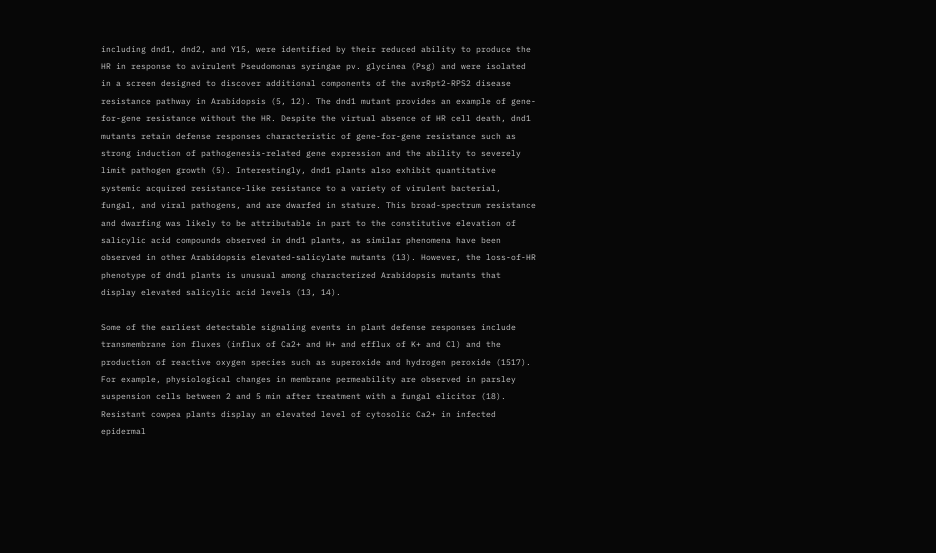including dnd1, dnd2, and Y15, were identified by their reduced ability to produce the HR in response to avirulent Pseudomonas syringae pv. glycinea (Psg) and were isolated in a screen designed to discover additional components of the avrRpt2-RPS2 disease resistance pathway in Arabidopsis (5, 12). The dnd1 mutant provides an example of gene-for-gene resistance without the HR. Despite the virtual absence of HR cell death, dnd1 mutants retain defense responses characteristic of gene-for-gene resistance such as strong induction of pathogenesis-related gene expression and the ability to severely limit pathogen growth (5). Interestingly, dnd1 plants also exhibit quantitative systemic acquired resistance-like resistance to a variety of virulent bacterial, fungal, and viral pathogens, and are dwarfed in stature. This broad-spectrum resistance and dwarfing was likely to be attributable in part to the constitutive elevation of salicylic acid compounds observed in dnd1 plants, as similar phenomena have been observed in other Arabidopsis elevated-salicylate mutants (13). However, the loss-of-HR phenotype of dnd1 plants is unusual among characterized Arabidopsis mutants that display elevated salicylic acid levels (13, 14).

Some of the earliest detectable signaling events in plant defense responses include transmembrane ion fluxes (influx of Ca2+ and H+ and efflux of K+ and Cl) and the production of reactive oxygen species such as superoxide and hydrogen peroxide (1517). For example, physiological changes in membrane permeability are observed in parsley suspension cells between 2 and 5 min after treatment with a fungal elicitor (18). Resistant cowpea plants display an elevated level of cytosolic Ca2+ in infected epidermal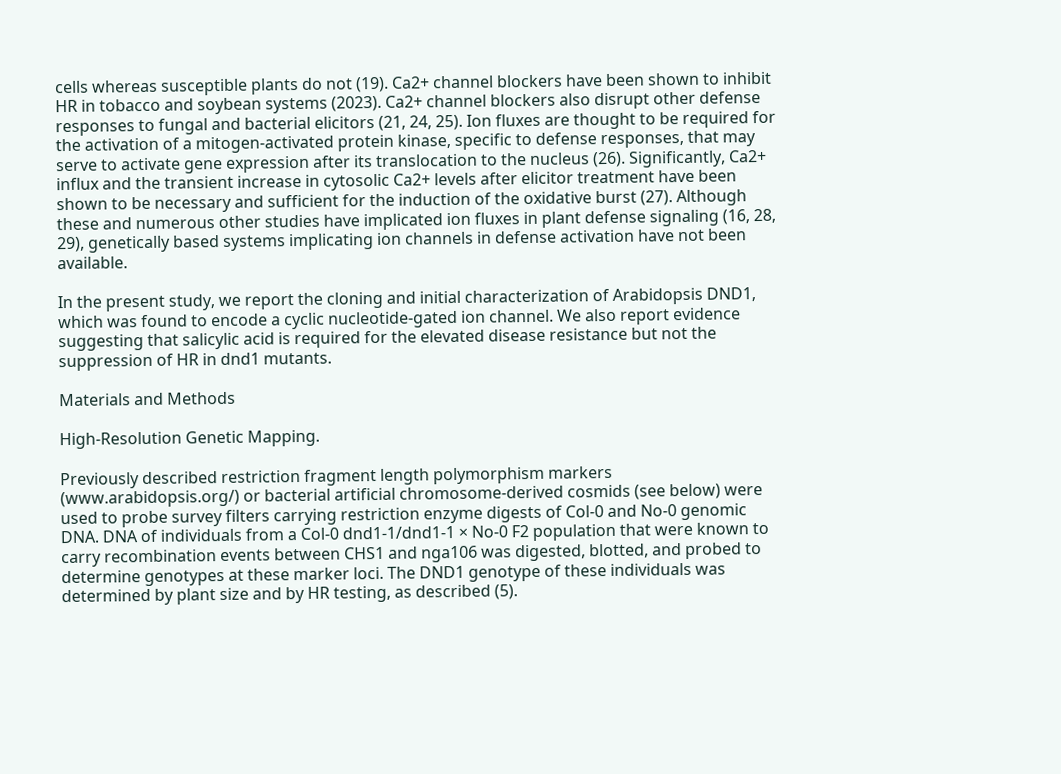cells whereas susceptible plants do not (19). Ca2+ channel blockers have been shown to inhibit HR in tobacco and soybean systems (2023). Ca2+ channel blockers also disrupt other defense responses to fungal and bacterial elicitors (21, 24, 25). Ion fluxes are thought to be required for the activation of a mitogen-activated protein kinase, specific to defense responses, that may serve to activate gene expression after its translocation to the nucleus (26). Significantly, Ca2+ influx and the transient increase in cytosolic Ca2+ levels after elicitor treatment have been shown to be necessary and sufficient for the induction of the oxidative burst (27). Although these and numerous other studies have implicated ion fluxes in plant defense signaling (16, 28, 29), genetically based systems implicating ion channels in defense activation have not been available.

In the present study, we report the cloning and initial characterization of Arabidopsis DND1, which was found to encode a cyclic nucleotide-gated ion channel. We also report evidence suggesting that salicylic acid is required for the elevated disease resistance but not the suppression of HR in dnd1 mutants.

Materials and Methods

High-Resolution Genetic Mapping.

Previously described restriction fragment length polymorphism markers (www.arabidopsis.org/) or bacterial artificial chromosome-derived cosmids (see below) were used to probe survey filters carrying restriction enzyme digests of Col-0 and No-0 genomic DNA. DNA of individuals from a Col-0 dnd1-1/dnd1-1 × No-0 F2 population that were known to carry recombination events between CHS1 and nga106 was digested, blotted, and probed to determine genotypes at these marker loci. The DND1 genotype of these individuals was determined by plant size and by HR testing, as described (5).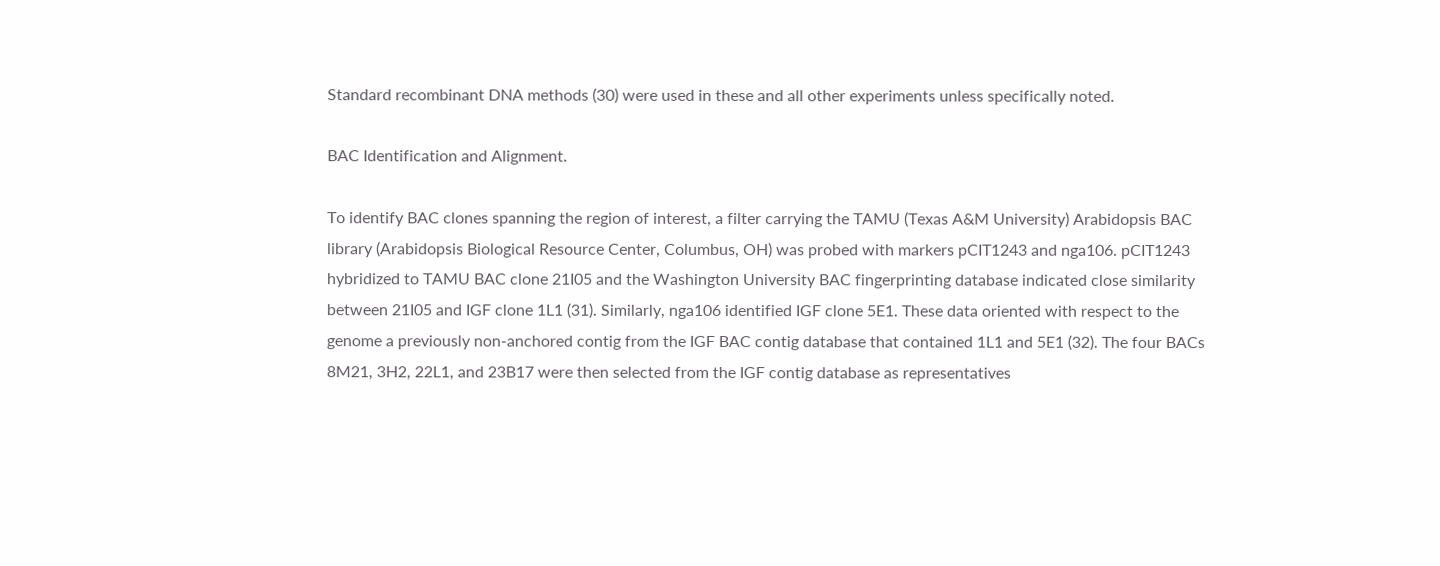Standard recombinant DNA methods (30) were used in these and all other experiments unless specifically noted.

BAC Identification and Alignment.

To identify BAC clones spanning the region of interest, a filter carrying the TAMU (Texas A&M University) Arabidopsis BAC library (Arabidopsis Biological Resource Center, Columbus, OH) was probed with markers pCIT1243 and nga106. pCIT1243 hybridized to TAMU BAC clone 21I05 and the Washington University BAC fingerprinting database indicated close similarity between 21I05 and IGF clone 1L1 (31). Similarly, nga106 identified IGF clone 5E1. These data oriented with respect to the genome a previously non-anchored contig from the IGF BAC contig database that contained 1L1 and 5E1 (32). The four BACs 8M21, 3H2, 22L1, and 23B17 were then selected from the IGF contig database as representatives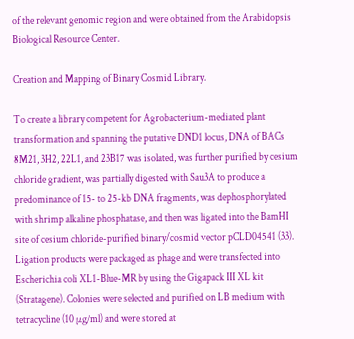of the relevant genomic region and were obtained from the Arabidopsis Biological Resource Center.

Creation and Mapping of Binary Cosmid Library.

To create a library competent for Agrobacterium-mediated plant transformation and spanning the putative DND1 locus, DNA of BACs 8M21, 3H2, 22L1, and 23B17 was isolated, was further purified by cesium chloride gradient, was partially digested with Sau3A to produce a predominance of 15- to 25-kb DNA fragments, was dephosphorylated with shrimp alkaline phosphatase, and then was ligated into the BamHI site of cesium chloride-purified binary/cosmid vector pCLD04541 (33). Ligation products were packaged as phage and were transfected into Escherichia coli XL1-Blue-MR by using the Gigapack III XL kit (Stratagene). Colonies were selected and purified on LB medium with tetracycline (10 μg/ml) and were stored at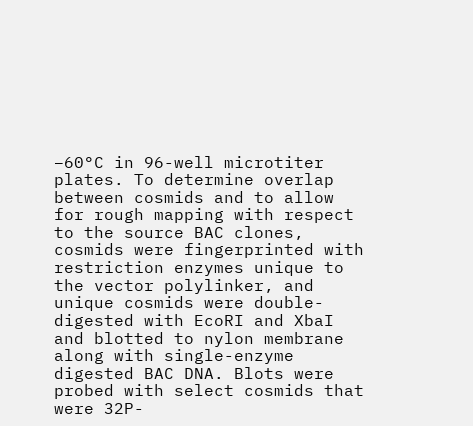−60°C in 96-well microtiter plates. To determine overlap between cosmids and to allow for rough mapping with respect to the source BAC clones, cosmids were fingerprinted with restriction enzymes unique to the vector polylinker, and unique cosmids were double-digested with EcoRI and XbaI and blotted to nylon membrane along with single-enzyme digested BAC DNA. Blots were probed with select cosmids that were 32P-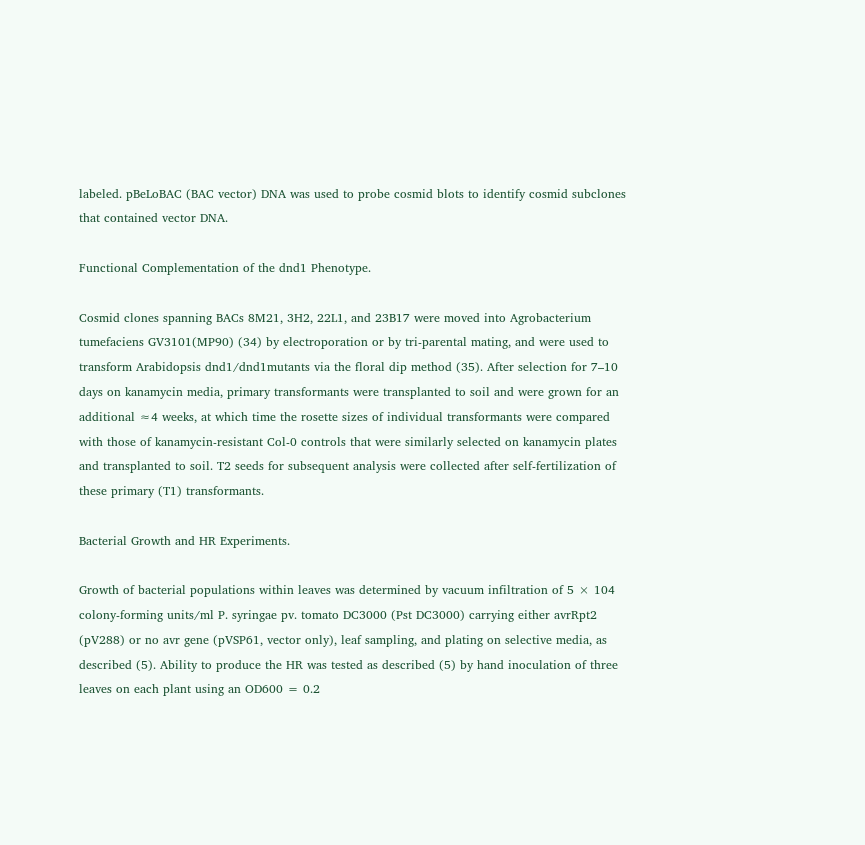labeled. pBeLoBAC (BAC vector) DNA was used to probe cosmid blots to identify cosmid subclones that contained vector DNA.

Functional Complementation of the dnd1 Phenotype.

Cosmid clones spanning BACs 8M21, 3H2, 22L1, and 23B17 were moved into Agrobacterium tumefaciens GV3101(MP90) (34) by electroporation or by tri-parental mating, and were used to transform Arabidopsis dnd1/dnd1mutants via the floral dip method (35). After selection for 7–10 days on kanamycin media, primary transformants were transplanted to soil and were grown for an additional ≈4 weeks, at which time the rosette sizes of individual transformants were compared with those of kanamycin-resistant Col-0 controls that were similarly selected on kanamycin plates and transplanted to soil. T2 seeds for subsequent analysis were collected after self-fertilization of these primary (T1) transformants.

Bacterial Growth and HR Experiments.

Growth of bacterial populations within leaves was determined by vacuum infiltration of 5 × 104 colony-forming units/ml P. syringae pv. tomato DC3000 (Pst DC3000) carrying either avrRpt2 (pV288) or no avr gene (pVSP61, vector only), leaf sampling, and plating on selective media, as described (5). Ability to produce the HR was tested as described (5) by hand inoculation of three leaves on each plant using an OD600 = 0.2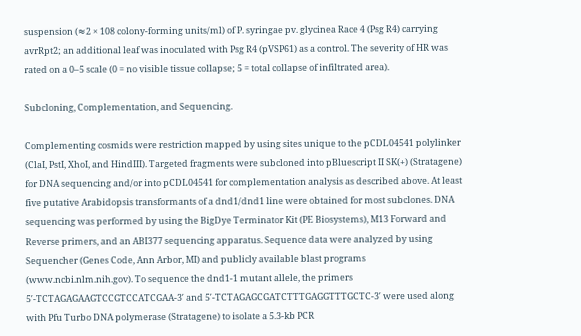suspension (≈2 × 108 colony-forming units/ml) of P. syringae pv. glycinea Race 4 (Psg R4) carrying avrRpt2; an additional leaf was inoculated with Psg R4 (pVSP61) as a control. The severity of HR was rated on a 0–5 scale (0 = no visible tissue collapse; 5 = total collapse of infiltrated area).

Subcloning, Complementation, and Sequencing.

Complementing cosmids were restriction mapped by using sites unique to the pCDL04541 polylinker (ClaI, PstI, XhoI, and HindIII). Targeted fragments were subcloned into pBluescript II SK(+) (Stratagene) for DNA sequencing and/or into pCDL04541 for complementation analysis as described above. At least five putative Arabidopsis transformants of a dnd1/dnd1 line were obtained for most subclones. DNA sequencing was performed by using the BigDye Terminator Kit (PE Biosystems), M13 Forward and Reverse primers, and an ABI377 sequencing apparatus. Sequence data were analyzed by using Sequencher (Genes Code, Ann Arbor, MI) and publicly available blast programs (www.ncbi.nlm.nih.gov). To sequence the dnd1-1 mutant allele, the primers 5′-TCTAGAGAAGTCCGTCCATCGAA-3′ and 5′-TCTAGAGCGATCTTTGAGGTTTGCTC-3′ were used along with Pfu Turbo DNA polymerase (Stratagene) to isolate a 5.3-kb PCR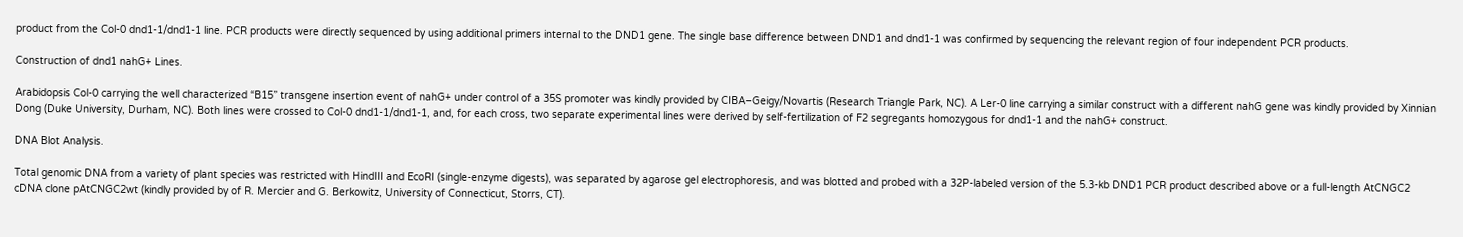product from the Col-0 dnd1-1/dnd1-1 line. PCR products were directly sequenced by using additional primers internal to the DND1 gene. The single base difference between DND1 and dnd1-1 was confirmed by sequencing the relevant region of four independent PCR products.

Construction of dnd1 nahG+ Lines.

Arabidopsis Col-0 carrying the well characterized “B15” transgene insertion event of nahG+ under control of a 35S promoter was kindly provided by CIBA–Geigy/Novartis (Research Triangle Park, NC). A Ler-0 line carrying a similar construct with a different nahG gene was kindly provided by Xinnian Dong (Duke University, Durham, NC). Both lines were crossed to Col-0 dnd1-1/dnd1-1, and, for each cross, two separate experimental lines were derived by self-fertilization of F2 segregants homozygous for dnd1-1 and the nahG+ construct.

DNA Blot Analysis.

Total genomic DNA from a variety of plant species was restricted with HindIII and EcoRI (single-enzyme digests), was separated by agarose gel electrophoresis, and was blotted and probed with a 32P-labeled version of the 5.3-kb DND1 PCR product described above or a full-length AtCNGC2 cDNA clone pAtCNGC2wt (kindly provided by of R. Mercier and G. Berkowitz, University of Connecticut, Storrs, CT).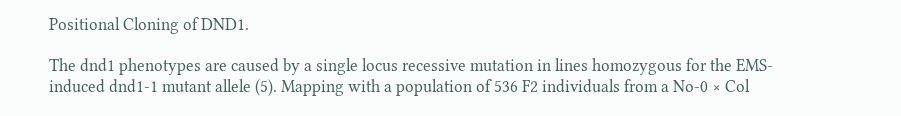Positional Cloning of DND1.

The dnd1 phenotypes are caused by a single locus recessive mutation in lines homozygous for the EMS-induced dnd1-1 mutant allele (5). Mapping with a population of 536 F2 individuals from a No-0 × Col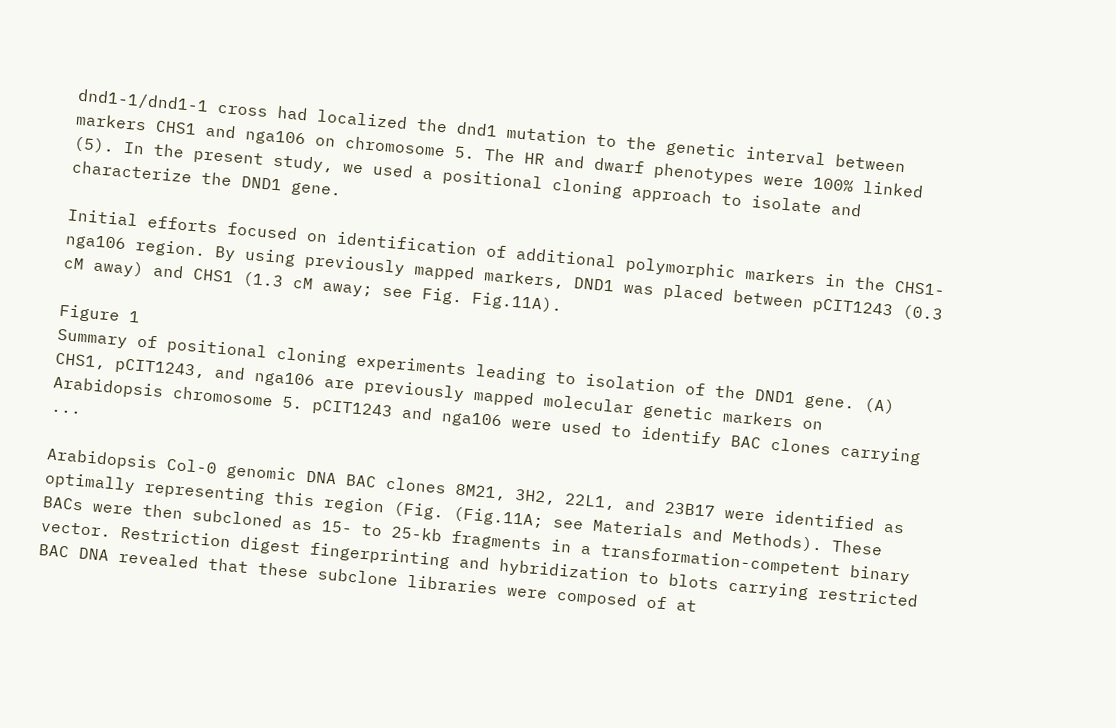dnd1-1/dnd1-1 cross had localized the dnd1 mutation to the genetic interval between markers CHS1 and nga106 on chromosome 5. The HR and dwarf phenotypes were 100% linked (5). In the present study, we used a positional cloning approach to isolate and characterize the DND1 gene.

Initial efforts focused on identification of additional polymorphic markers in the CHS1-nga106 region. By using previously mapped markers, DND1 was placed between pCIT1243 (0.3 cM away) and CHS1 (1.3 cM away; see Fig. Fig.11A).

Figure 1
Summary of positional cloning experiments leading to isolation of the DND1 gene. (A) CHS1, pCIT1243, and nga106 are previously mapped molecular genetic markers on Arabidopsis chromosome 5. pCIT1243 and nga106 were used to identify BAC clones carrying ...

Arabidopsis Col-0 genomic DNA BAC clones 8M21, 3H2, 22L1, and 23B17 were identified as optimally representing this region (Fig. (Fig.11A; see Materials and Methods). These BACs were then subcloned as 15- to 25-kb fragments in a transformation-competent binary vector. Restriction digest fingerprinting and hybridization to blots carrying restricted BAC DNA revealed that these subclone libraries were composed of at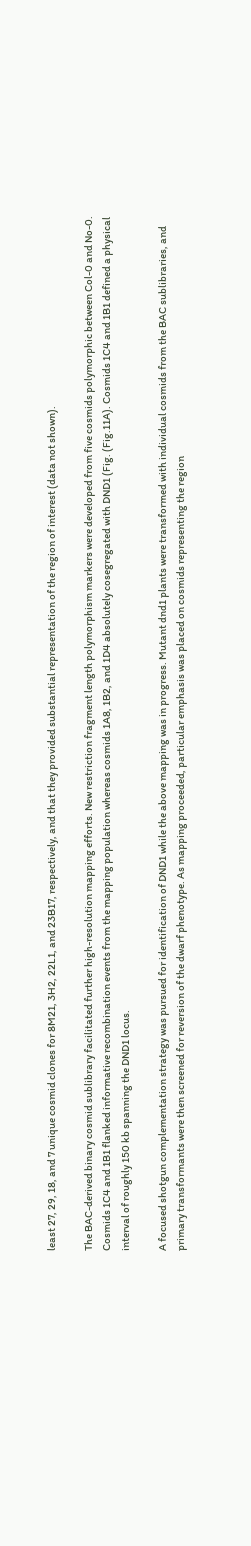least 27, 29, 18, and 7 unique cosmid clones for 8M21, 3H2, 22L1, and 23B17, respectively, and that they provided substantial representation of the region of interest (data not shown).

The BAC-derived binary cosmid sublibrary facilitated further high-resolution mapping efforts. New restriction fragment length polymorphism markers were developed from five cosmids polymorphic between Col-0 and No-0. Cosmids 1C4 and 1B1 flanked informative recombination events from the mapping population whereas cosmids 1A8, 1B2, and 1D4 absolutely cosegregated with DND1 (Fig. (Fig.11A). Cosmids 1C4 and 1B1 defined a physical interval of roughly 150 kb spanning the DND1 locus.

A focused shotgun complementation strategy was pursued for identification of DND1 while the above mapping was in progress. Mutant dnd1 plants were transformed with individual cosmids from the BAC sublibraries, and primary transformants were then screened for reversion of the dwarf phenotype. As mapping proceeded, particular emphasis was placed on cosmids representing the region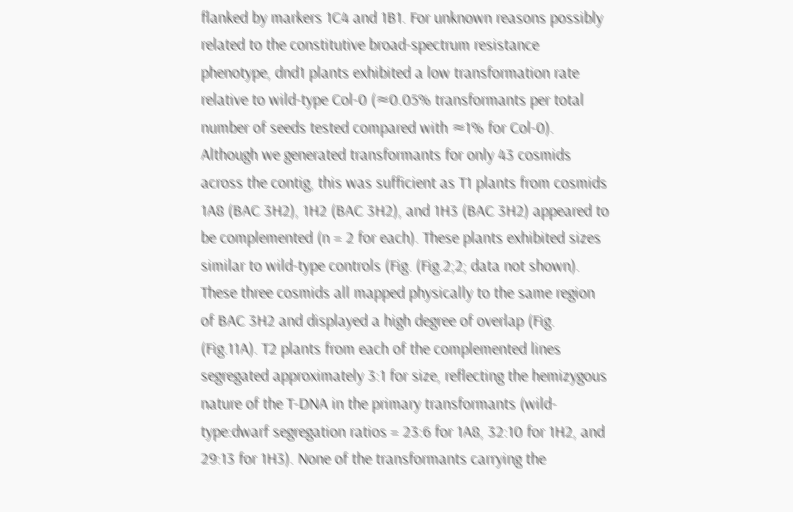flanked by markers 1C4 and 1B1. For unknown reasons possibly related to the constitutive broad-spectrum resistance phenotype, dnd1 plants exhibited a low transformation rate relative to wild-type Col-0 (≈0.05% transformants per total number of seeds tested compared with ≈1% for Col-0). Although we generated transformants for only 43 cosmids across the contig, this was sufficient as T1 plants from cosmids 1A8 (BAC 3H2), 1H2 (BAC 3H2), and 1H3 (BAC 3H2) appeared to be complemented (n = 2 for each). These plants exhibited sizes similar to wild-type controls (Fig. (Fig.2;2; data not shown). These three cosmids all mapped physically to the same region of BAC 3H2 and displayed a high degree of overlap (Fig. (Fig.11A). T2 plants from each of the complemented lines segregated approximately 3:1 for size, reflecting the hemizygous nature of the T-DNA in the primary transformants (wild-type:dwarf segregation ratios = 23:6 for 1A8, 32:10 for 1H2, and 29:13 for 1H3). None of the transformants carrying the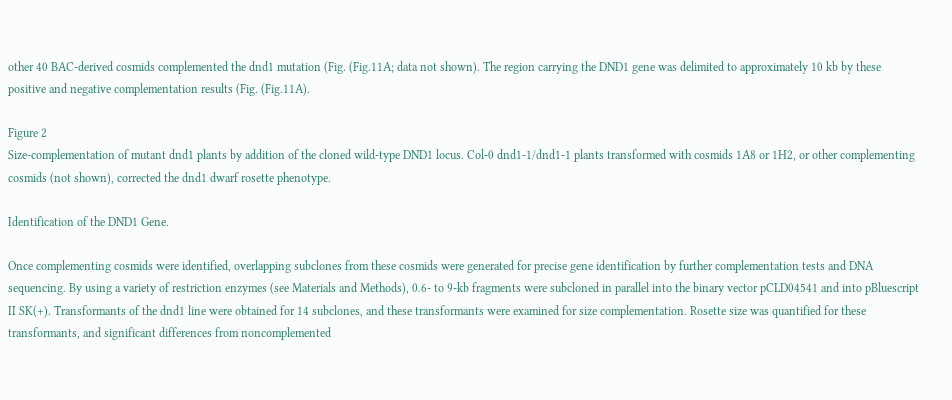other 40 BAC-derived cosmids complemented the dnd1 mutation (Fig. (Fig.11A; data not shown). The region carrying the DND1 gene was delimited to approximately 10 kb by these positive and negative complementation results (Fig. (Fig.11A).

Figure 2
Size-complementation of mutant dnd1 plants by addition of the cloned wild-type DND1 locus. Col-0 dnd1-1/dnd1-1 plants transformed with cosmids 1A8 or 1H2, or other complementing cosmids (not shown), corrected the dnd1 dwarf rosette phenotype.

Identification of the DND1 Gene.

Once complementing cosmids were identified, overlapping subclones from these cosmids were generated for precise gene identification by further complementation tests and DNA sequencing. By using a variety of restriction enzymes (see Materials and Methods), 0.6- to 9-kb fragments were subcloned in parallel into the binary vector pCLD04541 and into pBluescript II SK(+). Transformants of the dnd1 line were obtained for 14 subclones, and these transformants were examined for size complementation. Rosette size was quantified for these transformants, and significant differences from noncomplemented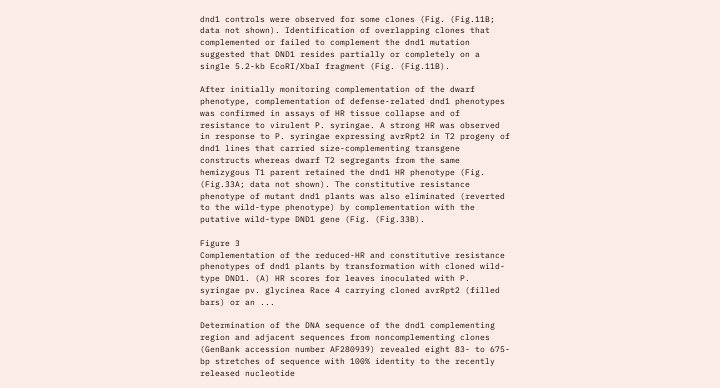dnd1 controls were observed for some clones (Fig. (Fig.11B; data not shown). Identification of overlapping clones that complemented or failed to complement the dnd1 mutation suggested that DND1 resides partially or completely on a single 5.2-kb EcoRI/XbaI fragment (Fig. (Fig.11B).

After initially monitoring complementation of the dwarf phenotype, complementation of defense-related dnd1 phenotypes was confirmed in assays of HR tissue collapse and of resistance to virulent P. syringae. A strong HR was observed in response to P. syringae expressing avrRpt2 in T2 progeny of dnd1 lines that carried size-complementing transgene constructs whereas dwarf T2 segregants from the same hemizygous T1 parent retained the dnd1 HR phenotype (Fig. (Fig.33A; data not shown). The constitutive resistance phenotype of mutant dnd1 plants was also eliminated (reverted to the wild-type phenotype) by complementation with the putative wild-type DND1 gene (Fig. (Fig.33B).

Figure 3
Complementation of the reduced-HR and constitutive resistance phenotypes of dnd1 plants by transformation with cloned wild-type DND1. (A) HR scores for leaves inoculated with P. syringae pv. glycinea Race 4 carrying cloned avrRpt2 (filled bars) or an ...

Determination of the DNA sequence of the dnd1 complementing region and adjacent sequences from noncomplementing clones (GenBank accession number AF280939) revealed eight 83- to 675-bp stretches of sequence with 100% identity to the recently released nucleotide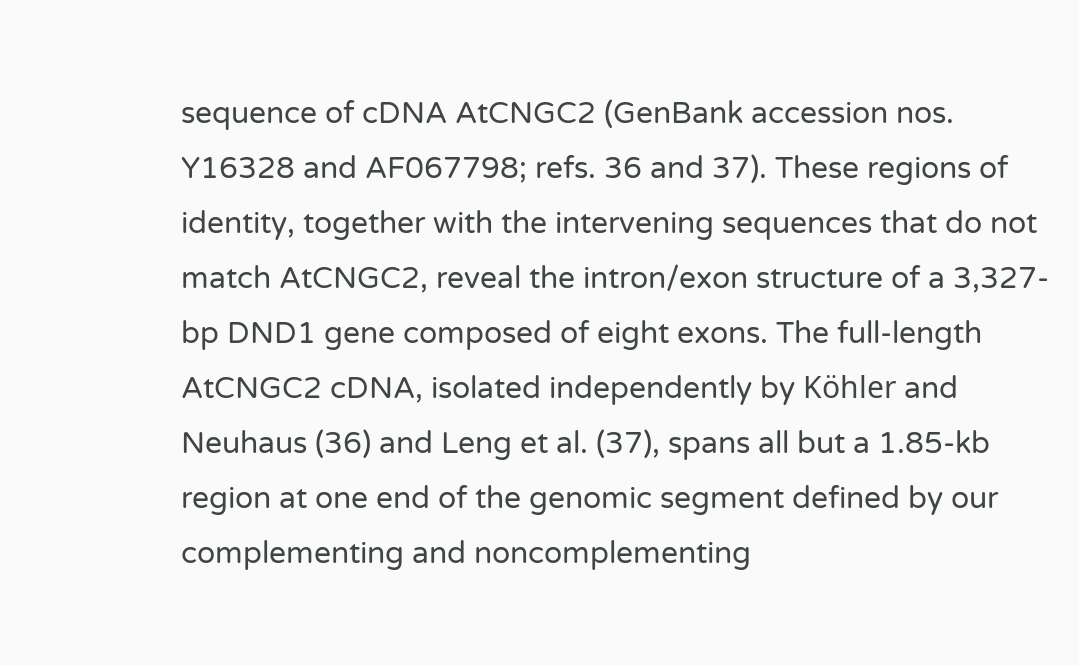sequence of cDNA AtCNGC2 (GenBank accession nos. Y16328 and AF067798; refs. 36 and 37). These regions of identity, together with the intervening sequences that do not match AtCNGC2, reveal the intron/exon structure of a 3,327-bp DND1 gene composed of eight exons. The full-length AtCNGC2 cDNA, isolated independently by Köhler and Neuhaus (36) and Leng et al. (37), spans all but a 1.85-kb region at one end of the genomic segment defined by our complementing and noncomplementing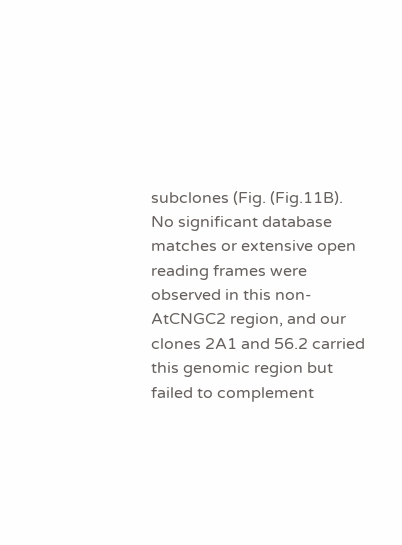subclones (Fig. (Fig.11B). No significant database matches or extensive open reading frames were observed in this non-AtCNGC2 region, and our clones 2A1 and 56.2 carried this genomic region but failed to complement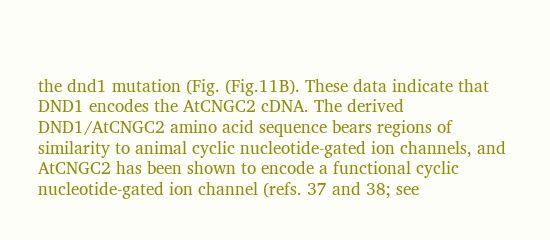the dnd1 mutation (Fig. (Fig.11B). These data indicate that DND1 encodes the AtCNGC2 cDNA. The derived DND1/AtCNGC2 amino acid sequence bears regions of similarity to animal cyclic nucleotide-gated ion channels, and AtCNGC2 has been shown to encode a functional cyclic nucleotide-gated ion channel (refs. 37 and 38; see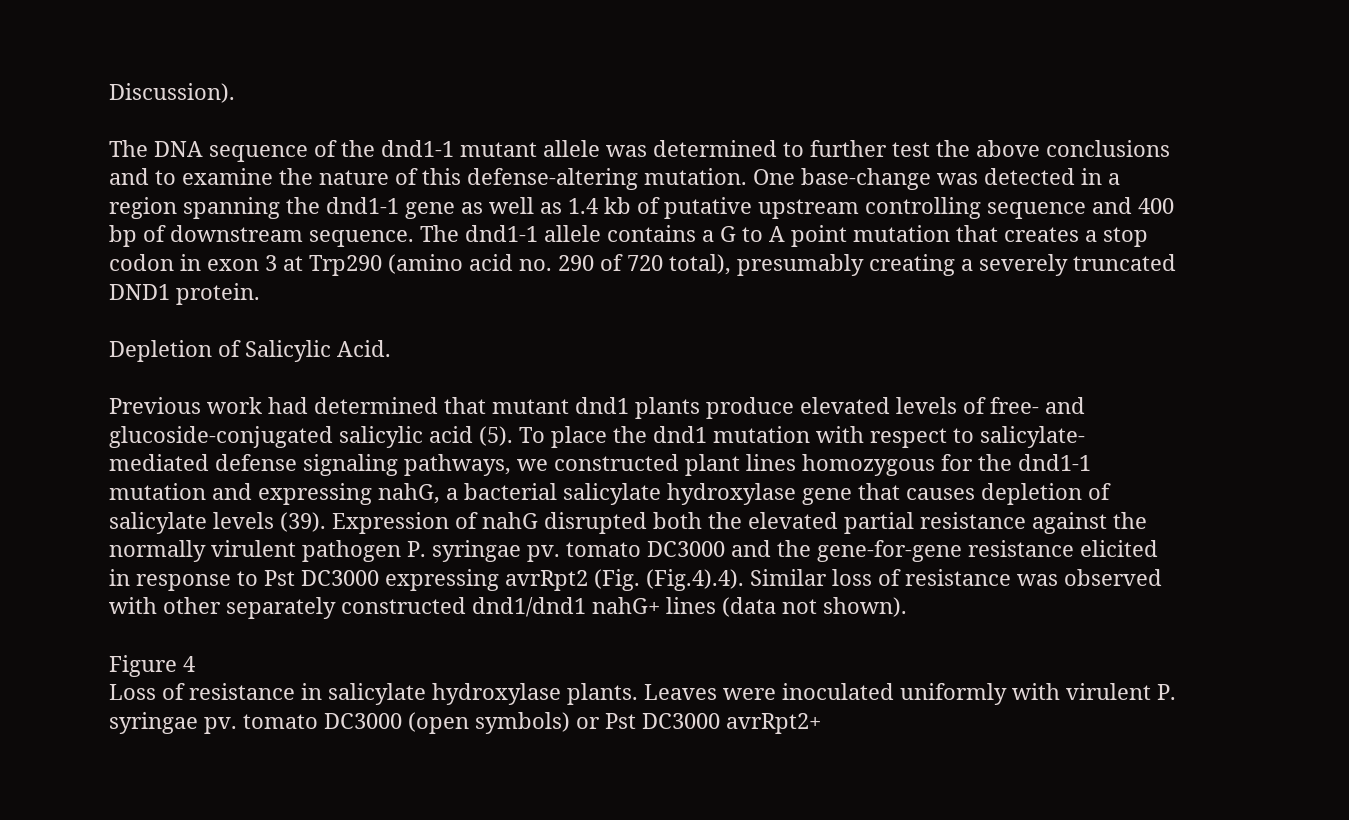Discussion).

The DNA sequence of the dnd1-1 mutant allele was determined to further test the above conclusions and to examine the nature of this defense-altering mutation. One base-change was detected in a region spanning the dnd1-1 gene as well as 1.4 kb of putative upstream controlling sequence and 400 bp of downstream sequence. The dnd1-1 allele contains a G to A point mutation that creates a stop codon in exon 3 at Trp290 (amino acid no. 290 of 720 total), presumably creating a severely truncated DND1 protein.

Depletion of Salicylic Acid.

Previous work had determined that mutant dnd1 plants produce elevated levels of free- and glucoside-conjugated salicylic acid (5). To place the dnd1 mutation with respect to salicylate-mediated defense signaling pathways, we constructed plant lines homozygous for the dnd1-1 mutation and expressing nahG, a bacterial salicylate hydroxylase gene that causes depletion of salicylate levels (39). Expression of nahG disrupted both the elevated partial resistance against the normally virulent pathogen P. syringae pv. tomato DC3000 and the gene-for-gene resistance elicited in response to Pst DC3000 expressing avrRpt2 (Fig. (Fig.4).4). Similar loss of resistance was observed with other separately constructed dnd1/dnd1 nahG+ lines (data not shown).

Figure 4
Loss of resistance in salicylate hydroxylase plants. Leaves were inoculated uniformly with virulent P. syringae pv. tomato DC3000 (open symbols) or Pst DC3000 avrRpt2+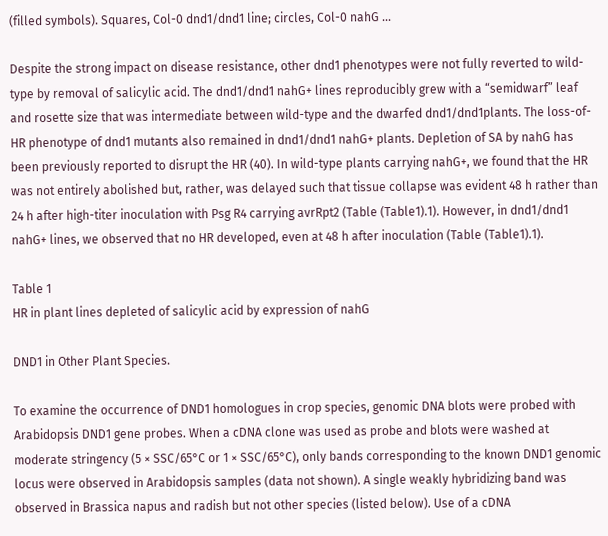(filled symbols). Squares, Col-0 dnd1/dnd1 line; circles, Col-0 nahG ...

Despite the strong impact on disease resistance, other dnd1 phenotypes were not fully reverted to wild-type by removal of salicylic acid. The dnd1/dnd1 nahG+ lines reproducibly grew with a “semidwarf” leaf and rosette size that was intermediate between wild-type and the dwarfed dnd1/dnd1plants. The loss-of-HR phenotype of dnd1 mutants also remained in dnd1/dnd1 nahG+ plants. Depletion of SA by nahG has been previously reported to disrupt the HR (40). In wild-type plants carrying nahG+, we found that the HR was not entirely abolished but, rather, was delayed such that tissue collapse was evident 48 h rather than 24 h after high-titer inoculation with Psg R4 carrying avrRpt2 (Table (Table1).1). However, in dnd1/dnd1 nahG+ lines, we observed that no HR developed, even at 48 h after inoculation (Table (Table1).1).

Table 1
HR in plant lines depleted of salicylic acid by expression of nahG

DND1 in Other Plant Species.

To examine the occurrence of DND1 homologues in crop species, genomic DNA blots were probed with Arabidopsis DND1 gene probes. When a cDNA clone was used as probe and blots were washed at moderate stringency (5 × SSC/65°C or 1 × SSC/65°C), only bands corresponding to the known DND1 genomic locus were observed in Arabidopsis samples (data not shown). A single weakly hybridizing band was observed in Brassica napus and radish but not other species (listed below). Use of a cDNA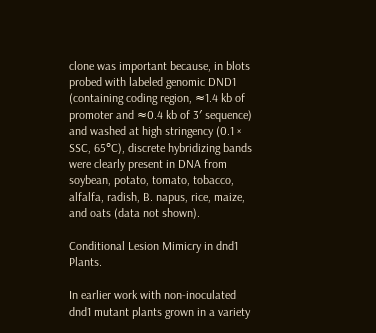clone was important because, in blots probed with labeled genomic DND1 (containing coding region, ≈1.4 kb of promoter and ≈0.4 kb of 3′ sequence) and washed at high stringency (0.1 × SSC, 65°C), discrete hybridizing bands were clearly present in DNA from soybean, potato, tomato, tobacco, alfalfa, radish, B. napus, rice, maize, and oats (data not shown).

Conditional Lesion Mimicry in dnd1 Plants.

In earlier work with non-inoculated dnd1 mutant plants grown in a variety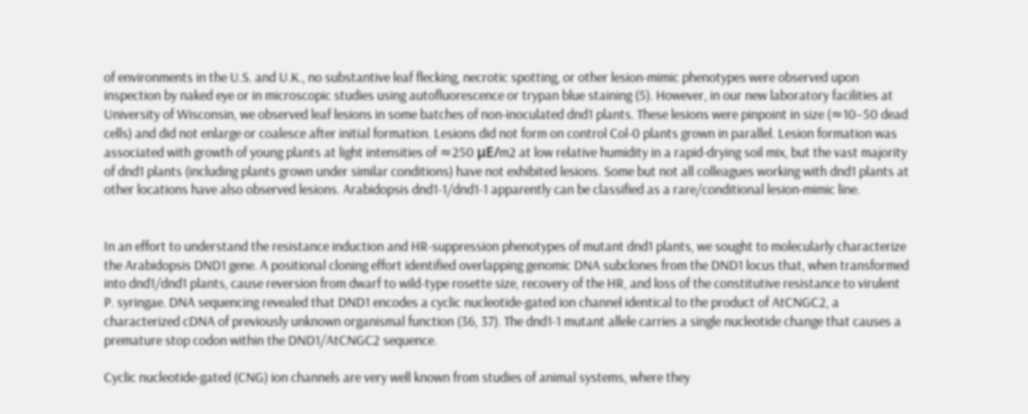of environments in the U.S. and U.K., no substantive leaf flecking, necrotic spotting, or other lesion-mimic phenotypes were observed upon inspection by naked eye or in microscopic studies using autofluorescence or trypan blue staining (5). However, in our new laboratory facilities at University of Wisconsin, we observed leaf lesions in some batches of non-inoculated dnd1 plants. These lesions were pinpoint in size (≈10–50 dead cells) and did not enlarge or coalesce after initial formation. Lesions did not form on control Col-0 plants grown in parallel. Lesion formation was associated with growth of young plants at light intensities of ≈250 μE/m2 at low relative humidity in a rapid-drying soil mix, but the vast majority of dnd1 plants (including plants grown under similar conditions) have not exhibited lesions. Some but not all colleagues working with dnd1 plants at other locations have also observed lesions. Arabidopsis dnd1-1/dnd1-1 apparently can be classified as a rare/conditional lesion-mimic line.


In an effort to understand the resistance induction and HR-suppression phenotypes of mutant dnd1 plants, we sought to molecularly characterize the Arabidopsis DND1 gene. A positional cloning effort identified overlapping genomic DNA subclones from the DND1 locus that, when transformed into dnd1/dnd1 plants, cause reversion from dwarf to wild-type rosette size, recovery of the HR, and loss of the constitutive resistance to virulent P. syringae. DNA sequencing revealed that DND1 encodes a cyclic nucleotide-gated ion channel identical to the product of AtCNGC2, a characterized cDNA of previously unknown organismal function (36, 37). The dnd1-1 mutant allele carries a single nucleotide change that causes a premature stop codon within the DND1/AtCNGC2 sequence.

Cyclic nucleotide-gated (CNG) ion channels are very well known from studies of animal systems, where they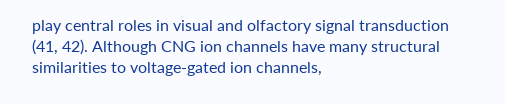play central roles in visual and olfactory signal transduction (41, 42). Although CNG ion channels have many structural similarities to voltage-gated ion channels,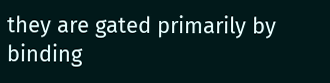they are gated primarily by binding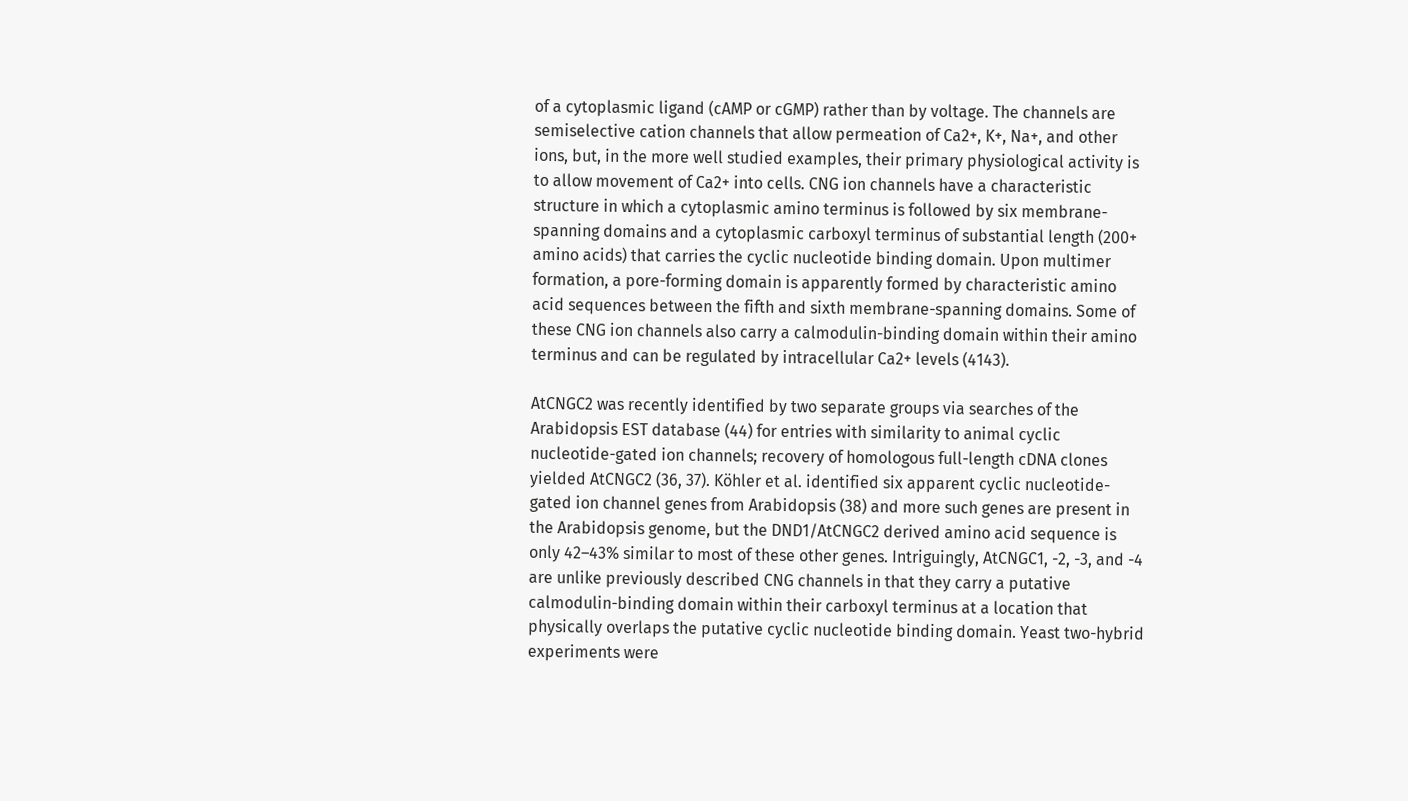of a cytoplasmic ligand (cAMP or cGMP) rather than by voltage. The channels are semiselective cation channels that allow permeation of Ca2+, K+, Na+, and other ions, but, in the more well studied examples, their primary physiological activity is to allow movement of Ca2+ into cells. CNG ion channels have a characteristic structure in which a cytoplasmic amino terminus is followed by six membrane-spanning domains and a cytoplasmic carboxyl terminus of substantial length (200+ amino acids) that carries the cyclic nucleotide binding domain. Upon multimer formation, a pore-forming domain is apparently formed by characteristic amino acid sequences between the fifth and sixth membrane-spanning domains. Some of these CNG ion channels also carry a calmodulin-binding domain within their amino terminus and can be regulated by intracellular Ca2+ levels (4143).

AtCNGC2 was recently identified by two separate groups via searches of the Arabidopsis EST database (44) for entries with similarity to animal cyclic nucleotide-gated ion channels; recovery of homologous full-length cDNA clones yielded AtCNGC2 (36, 37). Köhler et al. identified six apparent cyclic nucleotide-gated ion channel genes from Arabidopsis (38) and more such genes are present in the Arabidopsis genome, but the DND1/AtCNGC2 derived amino acid sequence is only 42–43% similar to most of these other genes. Intriguingly, AtCNGC1, -2, -3, and -4 are unlike previously described CNG channels in that they carry a putative calmodulin-binding domain within their carboxyl terminus at a location that physically overlaps the putative cyclic nucleotide binding domain. Yeast two-hybrid experiments were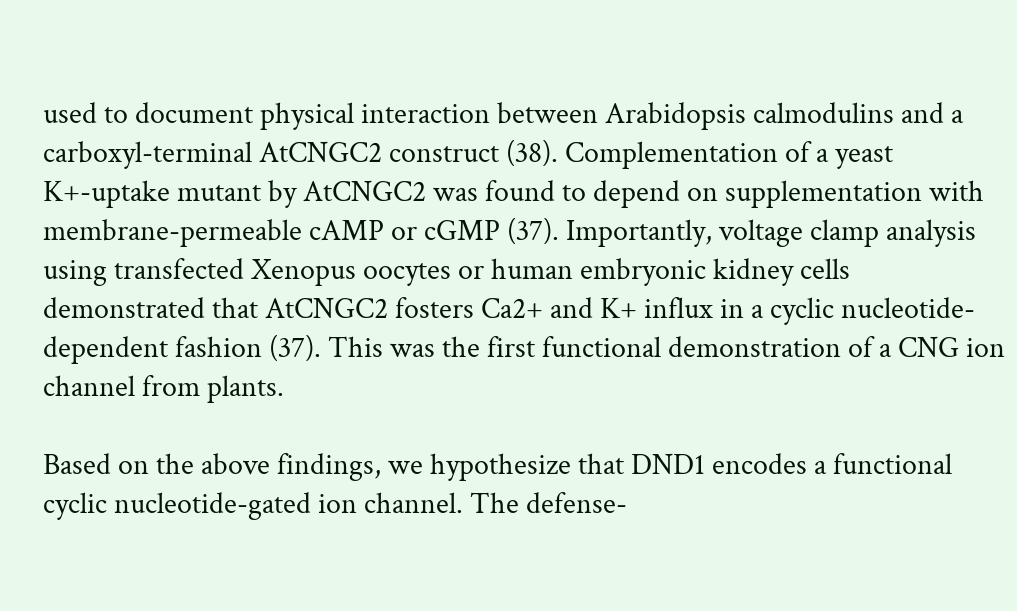used to document physical interaction between Arabidopsis calmodulins and a carboxyl-terminal AtCNGC2 construct (38). Complementation of a yeast K+-uptake mutant by AtCNGC2 was found to depend on supplementation with membrane-permeable cAMP or cGMP (37). Importantly, voltage clamp analysis using transfected Xenopus oocytes or human embryonic kidney cells demonstrated that AtCNGC2 fosters Ca2+ and K+ influx in a cyclic nucleotide-dependent fashion (37). This was the first functional demonstration of a CNG ion channel from plants.

Based on the above findings, we hypothesize that DND1 encodes a functional cyclic nucleotide-gated ion channel. The defense-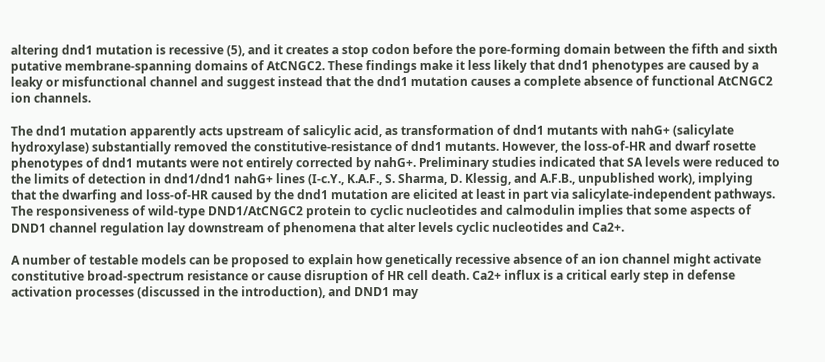altering dnd1 mutation is recessive (5), and it creates a stop codon before the pore-forming domain between the fifth and sixth putative membrane-spanning domains of AtCNGC2. These findings make it less likely that dnd1 phenotypes are caused by a leaky or misfunctional channel and suggest instead that the dnd1 mutation causes a complete absence of functional AtCNGC2 ion channels.

The dnd1 mutation apparently acts upstream of salicylic acid, as transformation of dnd1 mutants with nahG+ (salicylate hydroxylase) substantially removed the constitutive-resistance of dnd1 mutants. However, the loss-of-HR and dwarf rosette phenotypes of dnd1 mutants were not entirely corrected by nahG+. Preliminary studies indicated that SA levels were reduced to the limits of detection in dnd1/dnd1 nahG+ lines (I-c.Y., K.A.F., S. Sharma, D. Klessig, and A.F.B., unpublished work), implying that the dwarfing and loss-of-HR caused by the dnd1 mutation are elicited at least in part via salicylate-independent pathways. The responsiveness of wild-type DND1/AtCNGC2 protein to cyclic nucleotides and calmodulin implies that some aspects of DND1 channel regulation lay downstream of phenomena that alter levels cyclic nucleotides and Ca2+.

A number of testable models can be proposed to explain how genetically recessive absence of an ion channel might activate constitutive broad-spectrum resistance or cause disruption of HR cell death. Ca2+ influx is a critical early step in defense activation processes (discussed in the introduction), and DND1 may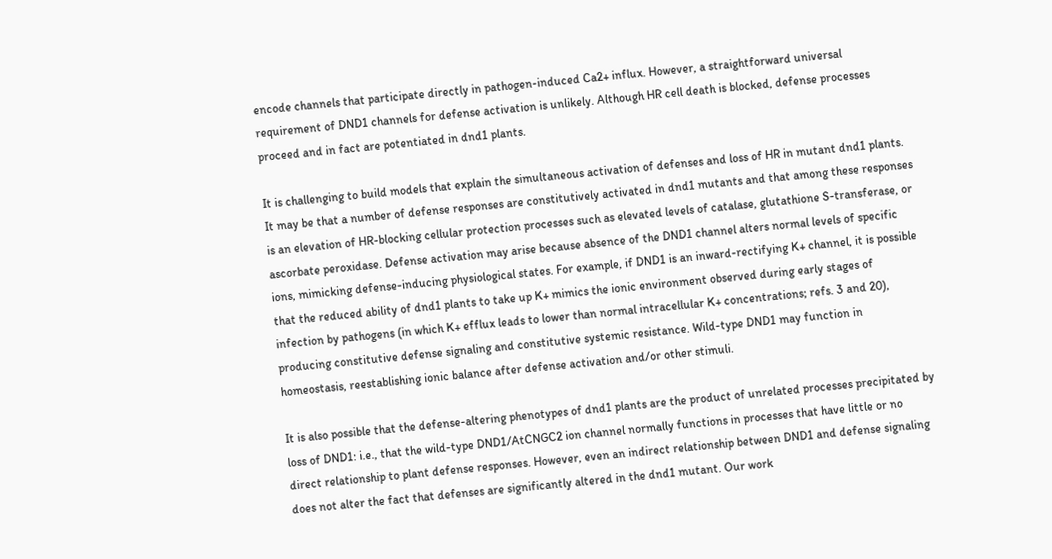encode channels that participate directly in pathogen-induced Ca2+ influx. However, a straightforward universal requirement of DND1 channels for defense activation is unlikely. Although HR cell death is blocked, defense processes proceed and in fact are potentiated in dnd1 plants.

It is challenging to build models that explain the simultaneous activation of defenses and loss of HR in mutant dnd1 plants. It may be that a number of defense responses are constitutively activated in dnd1 mutants and that among these responses is an elevation of HR-blocking cellular protection processes such as elevated levels of catalase, glutathione S-transferase, or ascorbate peroxidase. Defense activation may arise because absence of the DND1 channel alters normal levels of specific ions, mimicking defense-inducing physiological states. For example, if DND1 is an inward-rectifying K+ channel, it is possible that the reduced ability of dnd1 plants to take up K+ mimics the ionic environment observed during early stages of infection by pathogens (in which K+ efflux leads to lower than normal intracellular K+ concentrations; refs. 3 and 20), producing constitutive defense signaling and constitutive systemic resistance. Wild-type DND1 may function in homeostasis, reestablishing ionic balance after defense activation and/or other stimuli.

It is also possible that the defense-altering phenotypes of dnd1 plants are the product of unrelated processes precipitated by loss of DND1: i.e., that the wild-type DND1/AtCNGC2 ion channel normally functions in processes that have little or no direct relationship to plant defense responses. However, even an indirect relationship between DND1 and defense signaling does not alter the fact that defenses are significantly altered in the dnd1 mutant. Our work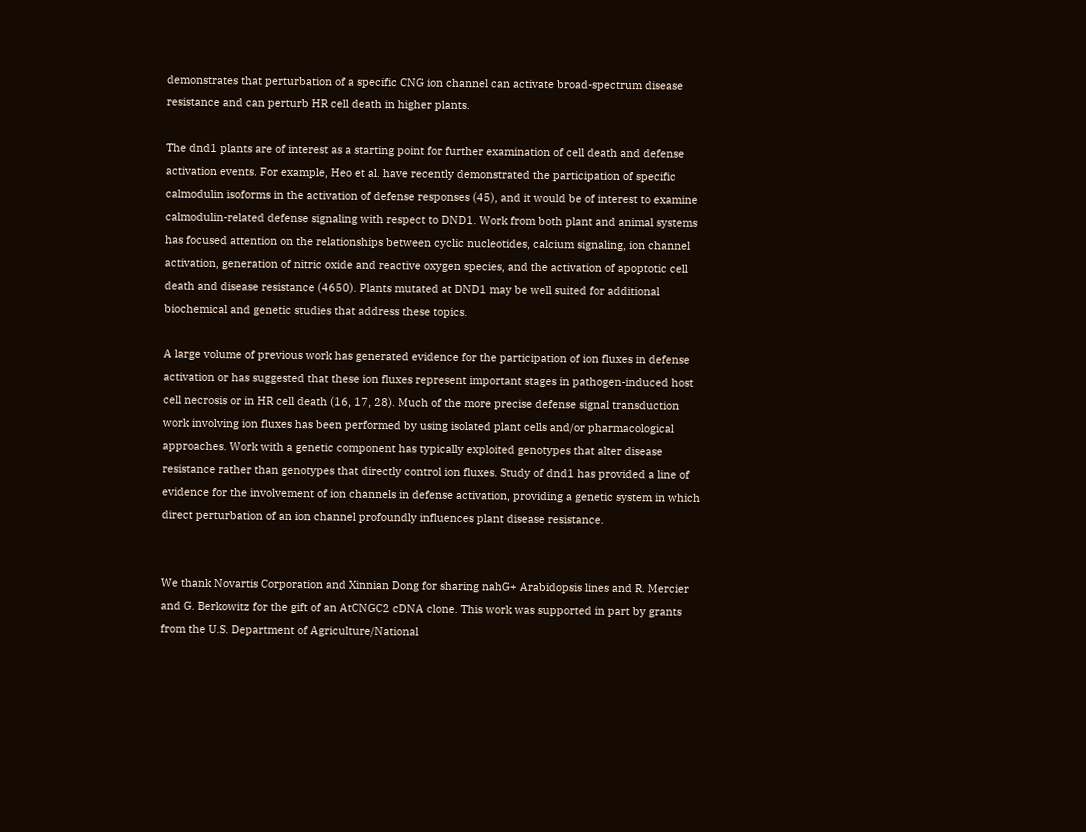demonstrates that perturbation of a specific CNG ion channel can activate broad-spectrum disease resistance and can perturb HR cell death in higher plants.

The dnd1 plants are of interest as a starting point for further examination of cell death and defense activation events. For example, Heo et al. have recently demonstrated the participation of specific calmodulin isoforms in the activation of defense responses (45), and it would be of interest to examine calmodulin-related defense signaling with respect to DND1. Work from both plant and animal systems has focused attention on the relationships between cyclic nucleotides, calcium signaling, ion channel activation, generation of nitric oxide and reactive oxygen species, and the activation of apoptotic cell death and disease resistance (4650). Plants mutated at DND1 may be well suited for additional biochemical and genetic studies that address these topics.

A large volume of previous work has generated evidence for the participation of ion fluxes in defense activation or has suggested that these ion fluxes represent important stages in pathogen-induced host cell necrosis or in HR cell death (16, 17, 28). Much of the more precise defense signal transduction work involving ion fluxes has been performed by using isolated plant cells and/or pharmacological approaches. Work with a genetic component has typically exploited genotypes that alter disease resistance rather than genotypes that directly control ion fluxes. Study of dnd1 has provided a line of evidence for the involvement of ion channels in defense activation, providing a genetic system in which direct perturbation of an ion channel profoundly influences plant disease resistance.


We thank Novartis Corporation and Xinnian Dong for sharing nahG+ Arabidopsis lines and R. Mercier and G. Berkowitz for the gift of an AtCNGC2 cDNA clone. This work was supported in part by grants from the U.S. Department of Agriculture/National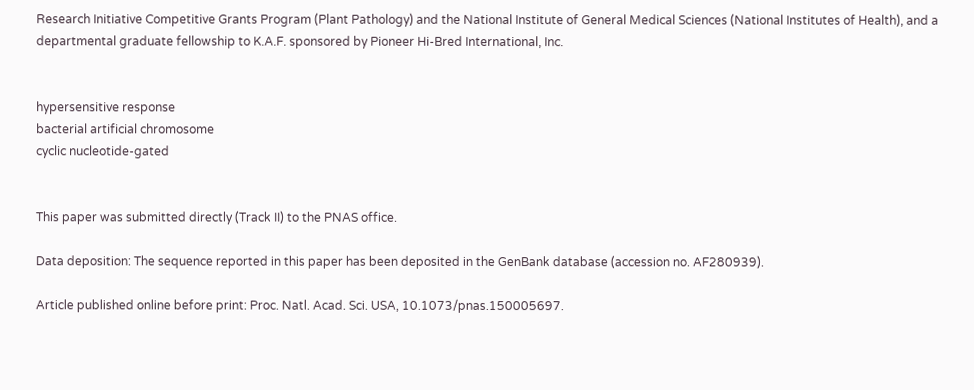Research Initiative Competitive Grants Program (Plant Pathology) and the National Institute of General Medical Sciences (National Institutes of Health), and a departmental graduate fellowship to K.A.F. sponsored by Pioneer Hi-Bred International, Inc.


hypersensitive response
bacterial artificial chromosome
cyclic nucleotide-gated


This paper was submitted directly (Track II) to the PNAS office.

Data deposition: The sequence reported in this paper has been deposited in the GenBank database (accession no. AF280939).

Article published online before print: Proc. Natl. Acad. Sci. USA, 10.1073/pnas.150005697.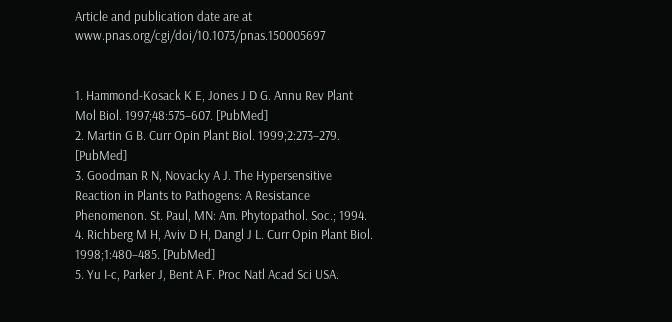Article and publication date are at www.pnas.org/cgi/doi/10.1073/pnas.150005697


1. Hammond-Kosack K E, Jones J D G. Annu Rev Plant Mol Biol. 1997;48:575–607. [PubMed]
2. Martin G B. Curr Opin Plant Biol. 1999;2:273–279. [PubMed]
3. Goodman R N, Novacky A J. The Hypersensitive Reaction in Plants to Pathogens: A Resistance Phenomenon. St. Paul, MN: Am. Phytopathol. Soc.; 1994.
4. Richberg M H, Aviv D H, Dangl J L. Curr Opin Plant Biol. 1998;1:480–485. [PubMed]
5. Yu I-c, Parker J, Bent A F. Proc Natl Acad Sci USA.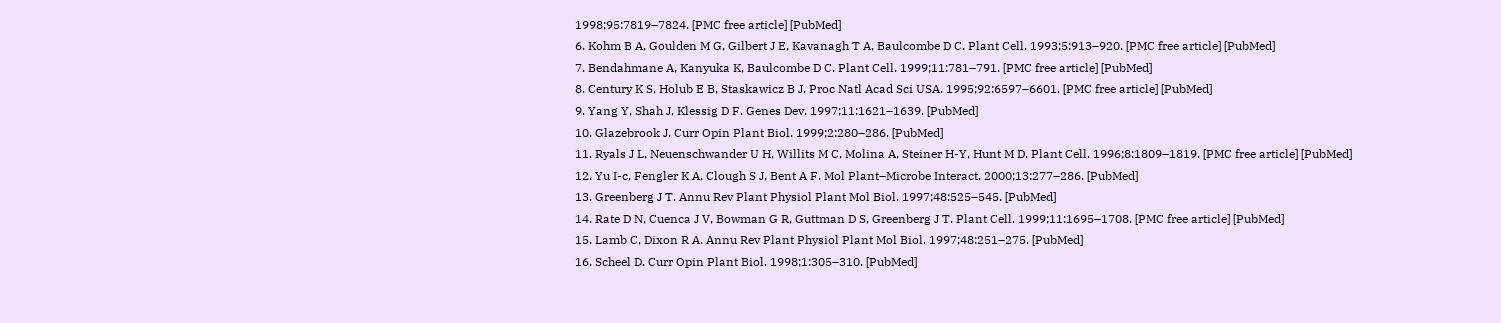1998;95:7819–7824. [PMC free article] [PubMed]
6. Kohm B A, Goulden M G, Gilbert J E, Kavanagh T A, Baulcombe D C. Plant Cell. 1993;5:913–920. [PMC free article] [PubMed]
7. Bendahmane A, Kanyuka K, Baulcombe D C. Plant Cell. 1999;11:781–791. [PMC free article] [PubMed]
8. Century K S, Holub E B, Staskawicz B J. Proc Natl Acad Sci USA. 1995;92:6597–6601. [PMC free article] [PubMed]
9. Yang Y, Shah J, Klessig D F. Genes Dev. 1997;11:1621–1639. [PubMed]
10. Glazebrook J. Curr Opin Plant Biol. 1999;2:280–286. [PubMed]
11. Ryals J L, Neuenschwander U H, Willits M C, Molina A, Steiner H-Y, Hunt M D. Plant Cell. 1996;8:1809–1819. [PMC free article] [PubMed]
12. Yu I-c, Fengler K A, Clough S J, Bent A F. Mol Plant–Microbe Interact. 2000;13:277–286. [PubMed]
13. Greenberg J T. Annu Rev Plant Physiol Plant Mol Biol. 1997;48:525–545. [PubMed]
14. Rate D N, Cuenca J V, Bowman G R, Guttman D S, Greenberg J T. Plant Cell. 1999;11:1695–1708. [PMC free article] [PubMed]
15. Lamb C, Dixon R A. Annu Rev Plant Physiol Plant Mol Biol. 1997;48:251–275. [PubMed]
16. Scheel D. Curr Opin Plant Biol. 1998;1:305–310. [PubMed]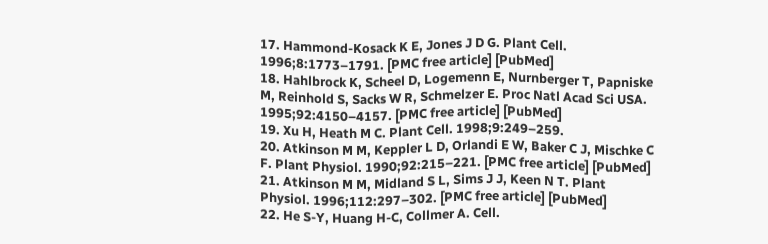17. Hammond-Kosack K E, Jones J D G. Plant Cell. 1996;8:1773–1791. [PMC free article] [PubMed]
18. Hahlbrock K, Scheel D, Logemenn E, Nurnberger T, Papniske M, Reinhold S, Sacks W R, Schmelzer E. Proc Natl Acad Sci USA. 1995;92:4150–4157. [PMC free article] [PubMed]
19. Xu H, Heath M C. Plant Cell. 1998;9:249–259.
20. Atkinson M M, Keppler L D, Orlandi E W, Baker C J, Mischke C F. Plant Physiol. 1990;92:215–221. [PMC free article] [PubMed]
21. Atkinson M M, Midland S L, Sims J J, Keen N T. Plant Physiol. 1996;112:297–302. [PMC free article] [PubMed]
22. He S-Y, Huang H-C, Collmer A. Cell.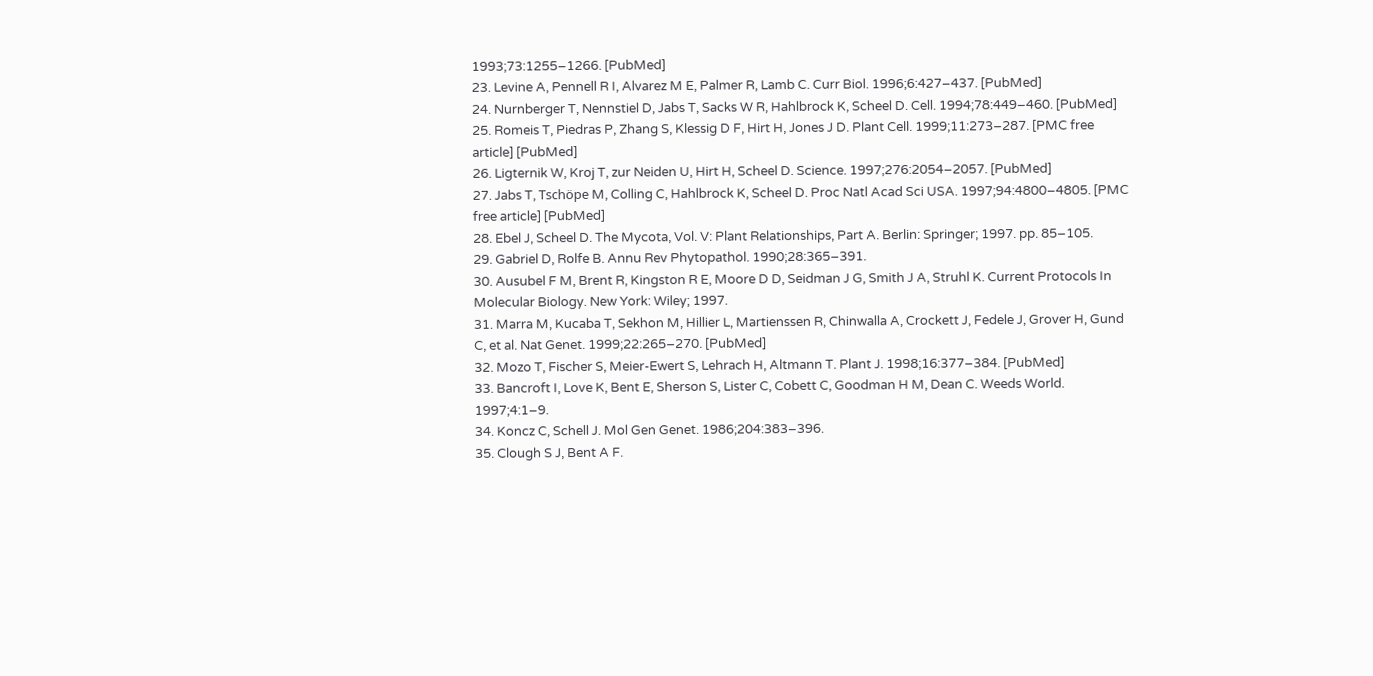1993;73:1255–1266. [PubMed]
23. Levine A, Pennell R I, Alvarez M E, Palmer R, Lamb C. Curr Biol. 1996;6:427–437. [PubMed]
24. Nurnberger T, Nennstiel D, Jabs T, Sacks W R, Hahlbrock K, Scheel D. Cell. 1994;78:449–460. [PubMed]
25. Romeis T, Piedras P, Zhang S, Klessig D F, Hirt H, Jones J D. Plant Cell. 1999;11:273–287. [PMC free article] [PubMed]
26. Ligternik W, Kroj T, zur Neiden U, Hirt H, Scheel D. Science. 1997;276:2054–2057. [PubMed]
27. Jabs T, Tschöpe M, Colling C, Hahlbrock K, Scheel D. Proc Natl Acad Sci USA. 1997;94:4800–4805. [PMC free article] [PubMed]
28. Ebel J, Scheel D. The Mycota, Vol. V: Plant Relationships, Part A. Berlin: Springer; 1997. pp. 85–105.
29. Gabriel D, Rolfe B. Annu Rev Phytopathol. 1990;28:365–391.
30. Ausubel F M, Brent R, Kingston R E, Moore D D, Seidman J G, Smith J A, Struhl K. Current Protocols In Molecular Biology. New York: Wiley; 1997.
31. Marra M, Kucaba T, Sekhon M, Hillier L, Martienssen R, Chinwalla A, Crockett J, Fedele J, Grover H, Gund C, et al. Nat Genet. 1999;22:265–270. [PubMed]
32. Mozo T, Fischer S, Meier-Ewert S, Lehrach H, Altmann T. Plant J. 1998;16:377–384. [PubMed]
33. Bancroft I, Love K, Bent E, Sherson S, Lister C, Cobett C, Goodman H M, Dean C. Weeds World. 1997;4:1–9.
34. Koncz C, Schell J. Mol Gen Genet. 1986;204:383–396.
35. Clough S J, Bent A F.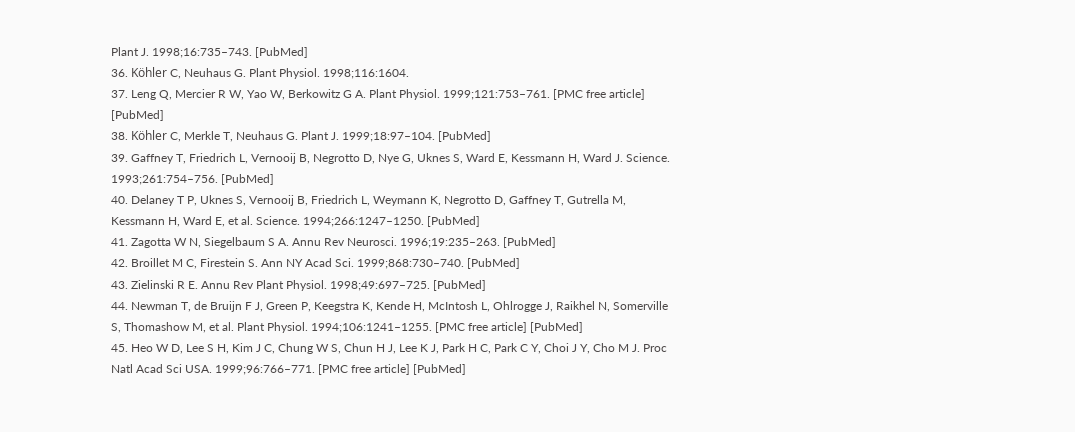Plant J. 1998;16:735–743. [PubMed]
36. Köhler C, Neuhaus G. Plant Physiol. 1998;116:1604.
37. Leng Q, Mercier R W, Yao W, Berkowitz G A. Plant Physiol. 1999;121:753–761. [PMC free article] [PubMed]
38. Köhler C, Merkle T, Neuhaus G. Plant J. 1999;18:97–104. [PubMed]
39. Gaffney T, Friedrich L, Vernooij B, Negrotto D, Nye G, Uknes S, Ward E, Kessmann H, Ward J. Science. 1993;261:754–756. [PubMed]
40. Delaney T P, Uknes S, Vernooij B, Friedrich L, Weymann K, Negrotto D, Gaffney T, Gutrella M, Kessmann H, Ward E, et al. Science. 1994;266:1247–1250. [PubMed]
41. Zagotta W N, Siegelbaum S A. Annu Rev Neurosci. 1996;19:235–263. [PubMed]
42. Broillet M C, Firestein S. Ann NY Acad Sci. 1999;868:730–740. [PubMed]
43. Zielinski R E. Annu Rev Plant Physiol. 1998;49:697–725. [PubMed]
44. Newman T, de Bruijn F J, Green P, Keegstra K, Kende H, McIntosh L, Ohlrogge J, Raikhel N, Somerville S, Thomashow M, et al. Plant Physiol. 1994;106:1241–1255. [PMC free article] [PubMed]
45. Heo W D, Lee S H, Kim J C, Chung W S, Chun H J, Lee K J, Park H C, Park C Y, Choi J Y, Cho M J. Proc Natl Acad Sci USA. 1999;96:766–771. [PMC free article] [PubMed]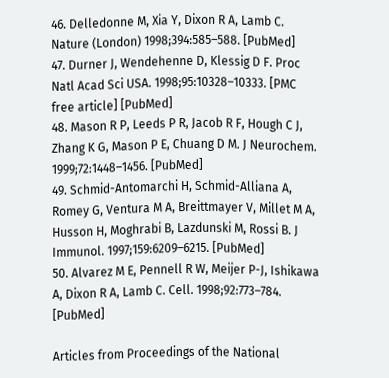46. Delledonne M, Xia Y, Dixon R A, Lamb C. Nature (London) 1998;394:585–588. [PubMed]
47. Durner J, Wendehenne D, Klessig D F. Proc Natl Acad Sci USA. 1998;95:10328–10333. [PMC free article] [PubMed]
48. Mason R P, Leeds P R, Jacob R F, Hough C J, Zhang K G, Mason P E, Chuang D M. J Neurochem. 1999;72:1448–1456. [PubMed]
49. Schmid-Antomarchi H, Schmid-Alliana A, Romey G, Ventura M A, Breittmayer V, Millet M A, Husson H, Moghrabi B, Lazdunski M, Rossi B. J Immunol. 1997;159:6209–6215. [PubMed]
50. Alvarez M E, Pennell R W, Meijer P-J, Ishikawa A, Dixon R A, Lamb C. Cell. 1998;92:773–784. [PubMed]

Articles from Proceedings of the National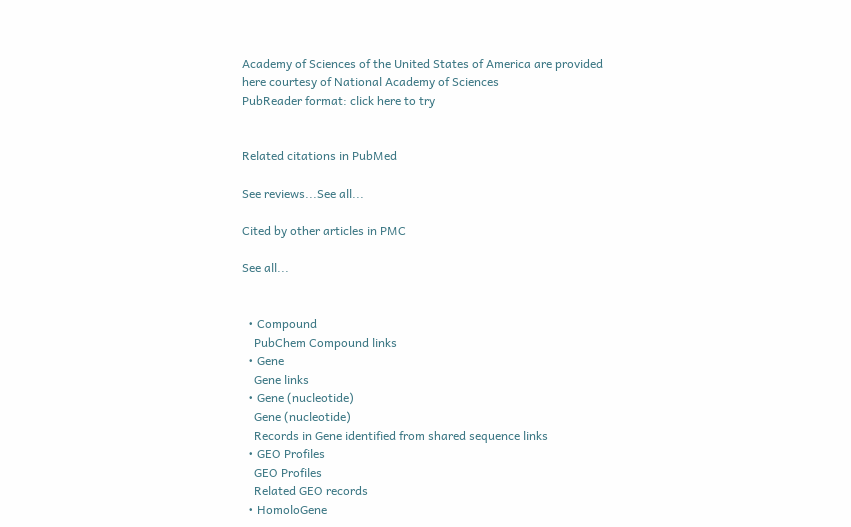Academy of Sciences of the United States of America are provided here courtesy of National Academy of Sciences
PubReader format: click here to try


Related citations in PubMed

See reviews...See all...

Cited by other articles in PMC

See all...


  • Compound
    PubChem Compound links
  • Gene
    Gene links
  • Gene (nucleotide)
    Gene (nucleotide)
    Records in Gene identified from shared sequence links
  • GEO Profiles
    GEO Profiles
    Related GEO records
  • HomoloGene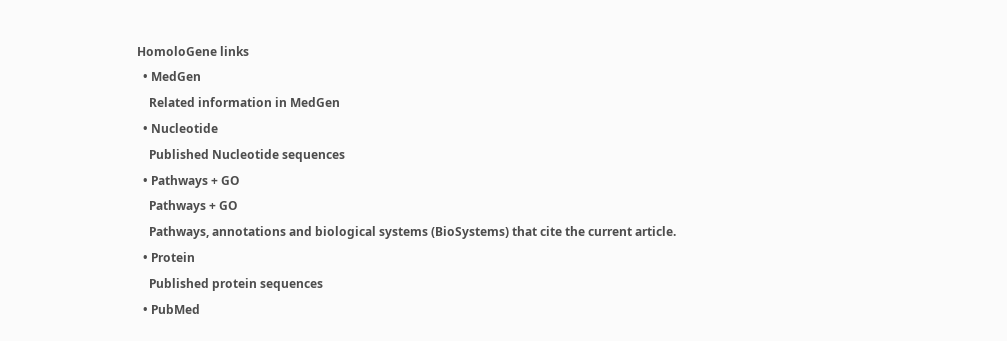HomoloGene links
  • MedGen
    Related information in MedGen
  • Nucleotide
    Published Nucleotide sequences
  • Pathways + GO
    Pathways + GO
    Pathways, annotations and biological systems (BioSystems) that cite the current article.
  • Protein
    Published protein sequences
  • PubMed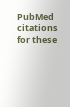PubMed citations for these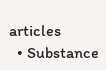articles
  • Substance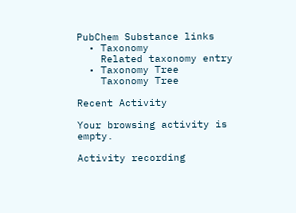PubChem Substance links
  • Taxonomy
    Related taxonomy entry
  • Taxonomy Tree
    Taxonomy Tree

Recent Activity

Your browsing activity is empty.

Activity recording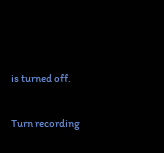is turned off.

Turn recording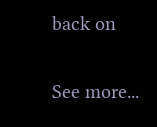back on

See more...